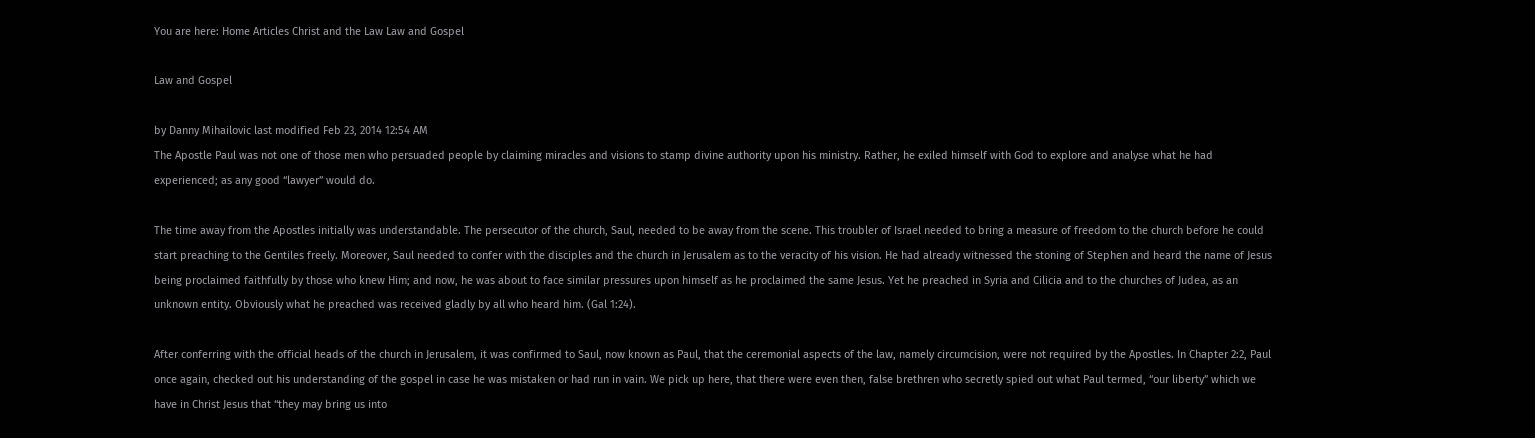You are here: Home Articles Christ and the Law Law and Gospel

Law and Gospel

by Danny Mihailovic last modified Feb 23, 2014 12:54 AM
The Apostle Paul was not one of those men who persuaded people by claiming miracles and visions to stamp divine authority upon his ministry. Rather, he exiled himself with God to explore and analyse what he had experienced; as any good “lawyer” would do.

The time away from the Apostles initially was understandable. The persecutor of the church, Saul, needed to be away from the scene. This troubler of Israel needed to bring a measure of freedom to the church before he could start preaching to the Gentiles freely. Moreover, Saul needed to confer with the disciples and the church in Jerusalem as to the veracity of his vision. He had already witnessed the stoning of Stephen and heard the name of Jesus being proclaimed faithfully by those who knew Him; and now, he was about to face similar pressures upon himself as he proclaimed the same Jesus. Yet he preached in Syria and Cilicia and to the churches of Judea, as an unknown entity. Obviously what he preached was received gladly by all who heard him. (Gal 1:24).

After conferring with the official heads of the church in Jerusalem, it was confirmed to Saul, now known as Paul, that the ceremonial aspects of the law, namely circumcision, were not required by the Apostles. In Chapter 2:2, Paul once again, checked out his understanding of the gospel in case he was mistaken or had run in vain. We pick up here, that there were even then, false brethren who secretly spied out what Paul termed, “our liberty” which we have in Christ Jesus that “they may bring us into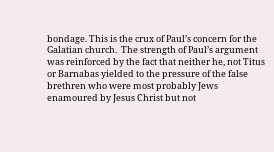bondage. This is the crux of Paul’s concern for the Galatian church.  The strength of Paul’s argument was reinforced by the fact that neither he, not Titus or Barnabas yielded to the pressure of the false brethren who were most probably Jews enamoured by Jesus Christ but not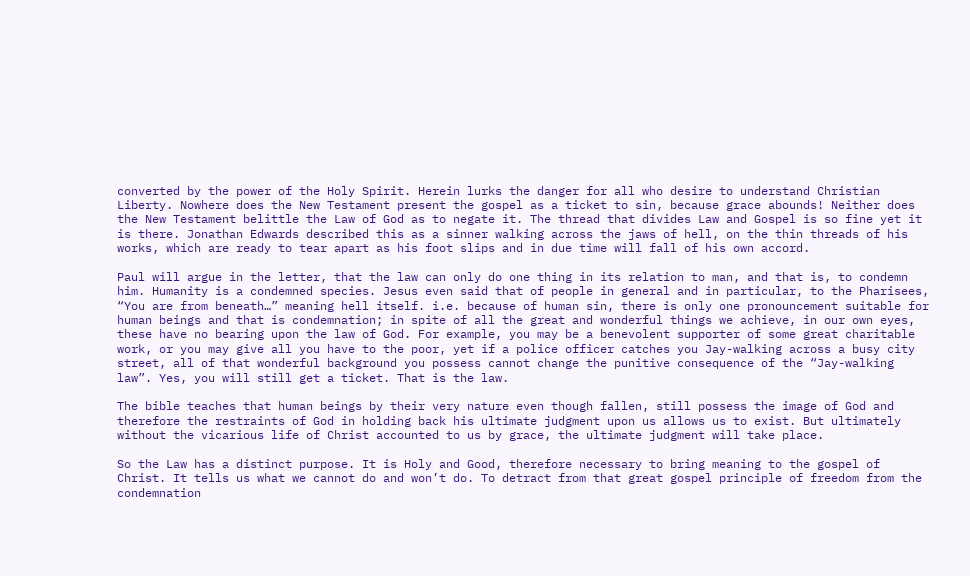converted by the power of the Holy Spirit. Herein lurks the danger for all who desire to understand Christian Liberty. Nowhere does the New Testament present the gospel as a ticket to sin, because grace abounds! Neither does the New Testament belittle the Law of God as to negate it. The thread that divides Law and Gospel is so fine yet it is there. Jonathan Edwards described this as a sinner walking across the jaws of hell, on the thin threads of his works, which are ready to tear apart as his foot slips and in due time will fall of his own accord.

Paul will argue in the letter, that the law can only do one thing in its relation to man, and that is, to condemn him. Humanity is a condemned species. Jesus even said that of people in general and in particular, to the Pharisees, “You are from beneath…” meaning hell itself. i.e. because of human sin, there is only one pronouncement suitable for human beings and that is condemnation; in spite of all the great and wonderful things we achieve, in our own eyes, these have no bearing upon the law of God. For example, you may be a benevolent supporter of some great charitable work, or you may give all you have to the poor, yet if a police officer catches you Jay-walking across a busy city street, all of that wonderful background you possess cannot change the punitive consequence of the “Jay-walking law”. Yes, you will still get a ticket. That is the law.

The bible teaches that human beings by their very nature even though fallen, still possess the image of God and therefore the restraints of God in holding back his ultimate judgment upon us allows us to exist. But ultimately without the vicarious life of Christ accounted to us by grace, the ultimate judgment will take place.

So the Law has a distinct purpose. It is Holy and Good, therefore necessary to bring meaning to the gospel of Christ. It tells us what we cannot do and won’t do. To detract from that great gospel principle of freedom from the condemnation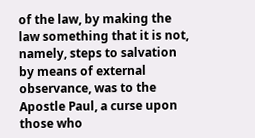of the law, by making the law something that it is not, namely, steps to salvation by means of external observance, was to the Apostle Paul, a curse upon those who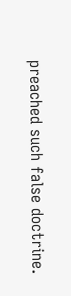preached such false doctrine.